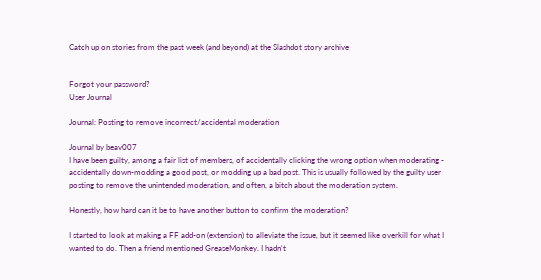Catch up on stories from the past week (and beyond) at the Slashdot story archive


Forgot your password?
User Journal

Journal: Posting to remove incorrect/accidental moderation

Journal by beav007
I have been guilty, among a fair list of members, of accidentally clicking the wrong option when moderating - accidentally down-modding a good post, or modding up a bad post. This is usually followed by the guilty user posting to remove the unintended moderation, and often, a bitch about the moderation system.

Honestly, how hard can it be to have another button to confirm the moderation?

I started to look at making a FF add-on (extension) to alleviate the issue, but it seemed like overkill for what I wanted to do. Then a friend mentioned GreaseMonkey. I hadn't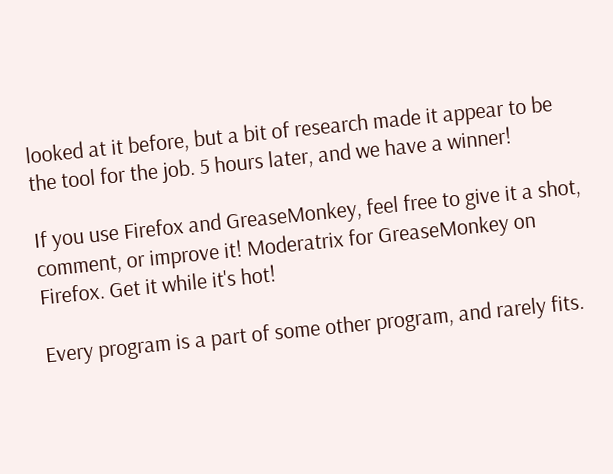looked at it before, but a bit of research made it appear to be the tool for the job. 5 hours later, and we have a winner!

If you use Firefox and GreaseMonkey, feel free to give it a shot, comment, or improve it! Moderatrix for GreaseMonkey on Firefox. Get it while it's hot!

Every program is a part of some other program, and rarely fits.